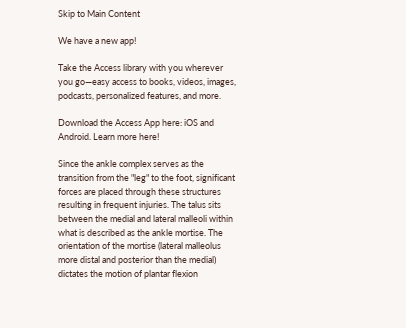Skip to Main Content

We have a new app!

Take the Access library with you wherever you go—easy access to books, videos, images, podcasts, personalized features, and more.

Download the Access App here: iOS and Android. Learn more here!

Since the ankle complex serves as the transition from the "leg" to the foot, significant forces are placed through these structures resulting in frequent injuries. The talus sits between the medial and lateral malleoli within what is described as the ankle mortise. The orientation of the mortise (lateral malleolus more distal and posterior than the medial) dictates the motion of plantar flexion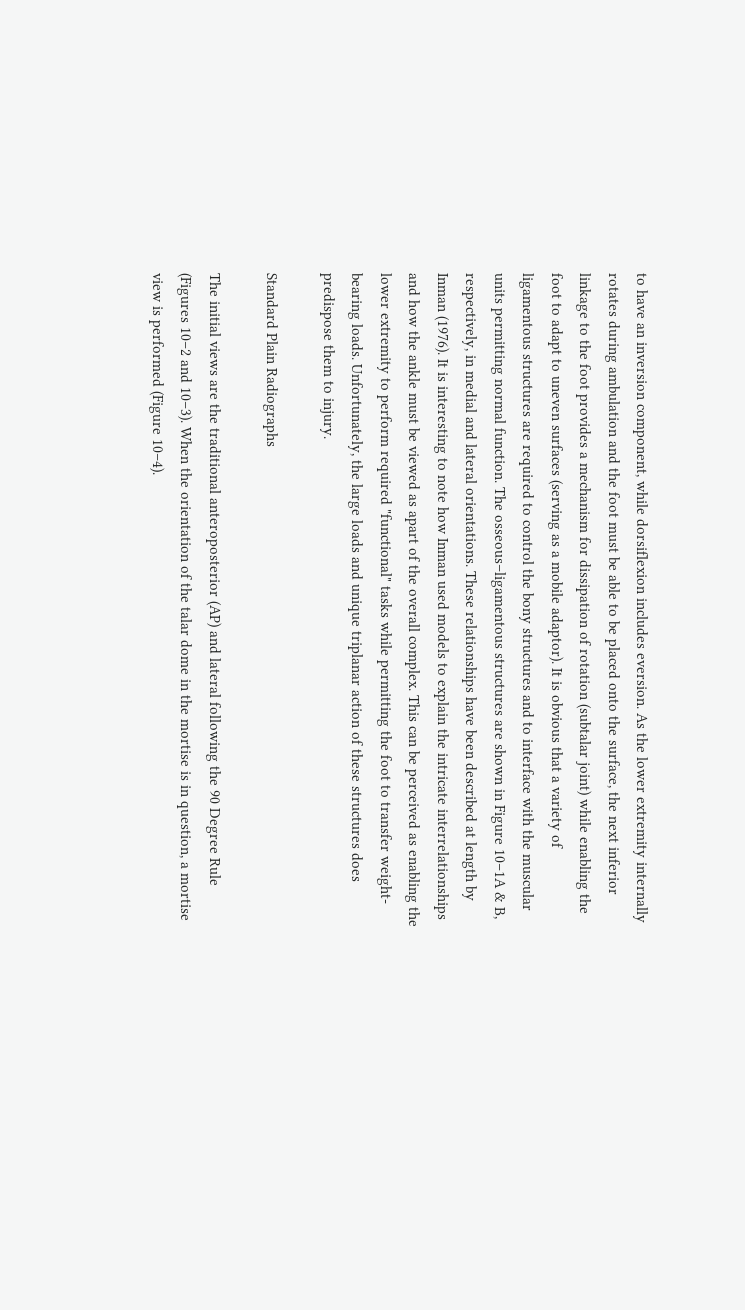to have an inversion component, while dorsiflexion includes eversion. As the lower extremity internally rotates during ambulation and the foot must be able to be placed onto the surface, the next inferior linkage to the foot provides a mechanism for dissipation of rotation (subtalar joint) while enabling the foot to adapt to uneven surfaces (serving as a mobile adaptor). It is obvious that a variety of ligamentous structures are required to control the bony structures and to interface with the muscular units permitting normal function. The osseous–ligamentous structures are shown in Figure 10–1A & B, respectively, in medial and lateral orientations. These relationships have been described at length by Inman (1976). It is interesting to note how Inman used models to explain the intricate interrelationships and how the ankle must be viewed as apart of the overall complex. This can be perceived as enabling the lower extremity to perform required "functional" tasks while permitting the foot to transfer weight-bearing loads. Unfortunately, the large loads and unique triplanar action of these structures does predispose them to injury.

Standard Plain Radiographs

The initial views are the traditional anteroposterior (AP) and lateral following the 90 Degree Rule (Figures 10–2 and 10–3). When the orientation of the talar dome in the mortise is in question, a mortise view is performed (Figure 10–4).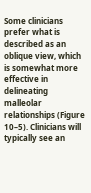Some clinicians prefer what is described as an oblique view, which is somewhat more effective in delineating malleolar relationships (Figure 10–5). Clinicians will typically see an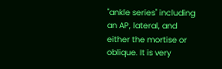"ankle series" including an AP, lateral, and either the mortise or oblique. It is very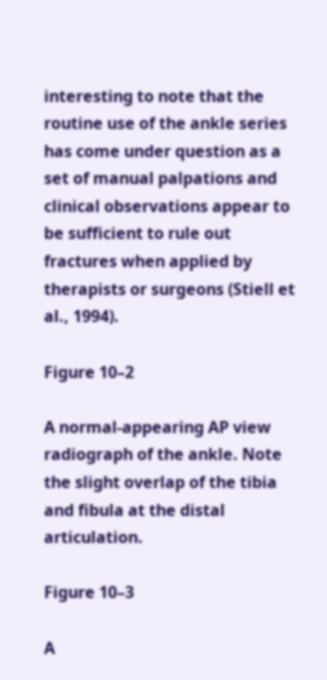interesting to note that the routine use of the ankle series has come under question as a set of manual palpations and clinical observations appear to be sufficient to rule out fractures when applied by therapists or surgeons (Stiell et al., 1994).

Figure 10–2

A normal-appearing AP view radiograph of the ankle. Note the slight overlap of the tibia and fibula at the distal articulation.

Figure 10–3

A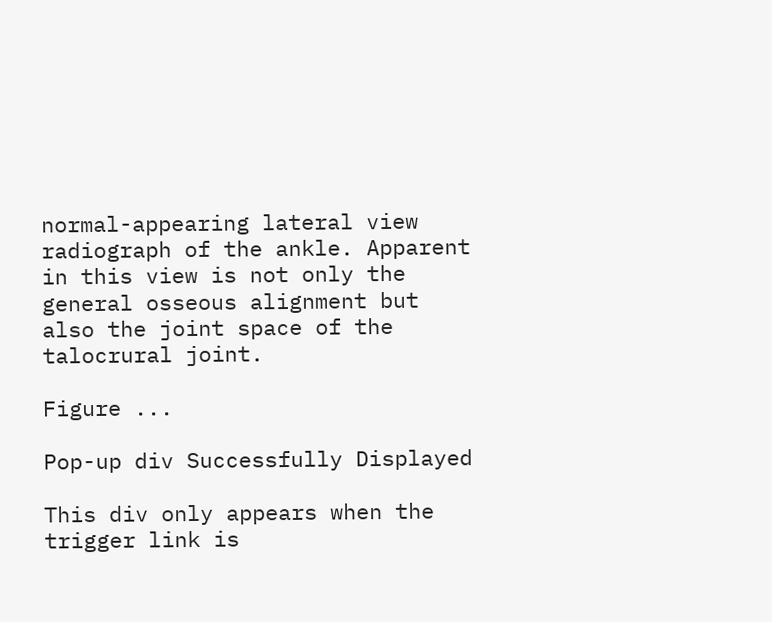normal-appearing lateral view radiograph of the ankle. Apparent in this view is not only the general osseous alignment but also the joint space of the talocrural joint.

Figure ...

Pop-up div Successfully Displayed

This div only appears when the trigger link is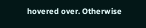hovered over. Otherwise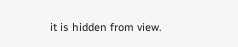it is hidden from view.